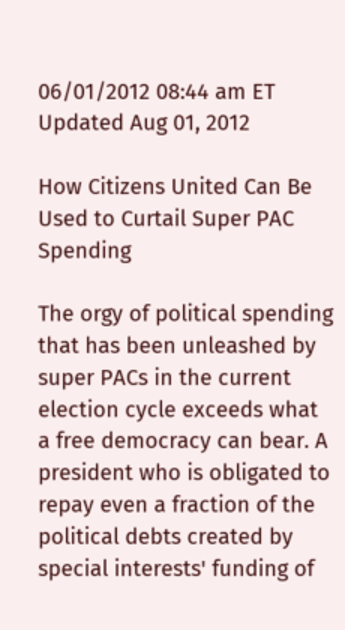06/01/2012 08:44 am ET Updated Aug 01, 2012

How Citizens United Can Be Used to Curtail Super PAC Spending

The orgy of political spending that has been unleashed by super PACs in the current election cycle exceeds what a free democracy can bear. A president who is obligated to repay even a fraction of the political debts created by special interests' funding of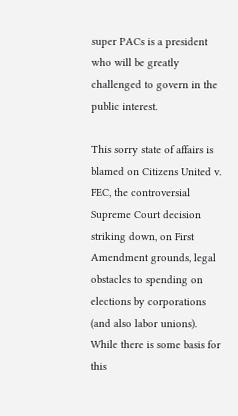super PACs is a president who will be greatly challenged to govern in the public interest.

This sorry state of affairs is blamed on Citizens United v. FEC, the controversial Supreme Court decision striking down, on First Amendment grounds, legal obstacles to spending on elections by corporations (and also labor unions). While there is some basis for this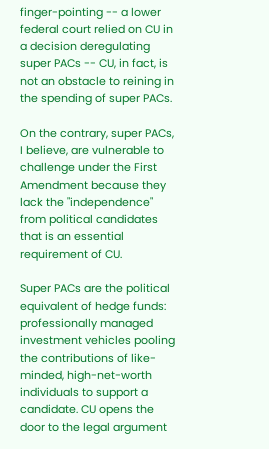finger-pointing -- a lower federal court relied on CU in a decision deregulating super PACs -- CU, in fact, is not an obstacle to reining in the spending of super PACs.

On the contrary, super PACs, I believe, are vulnerable to challenge under the First Amendment because they lack the "independence" from political candidates that is an essential requirement of CU.

Super PACs are the political equivalent of hedge funds: professionally managed investment vehicles pooling the contributions of like-minded, high-net-worth individuals to support a candidate. CU opens the door to the legal argument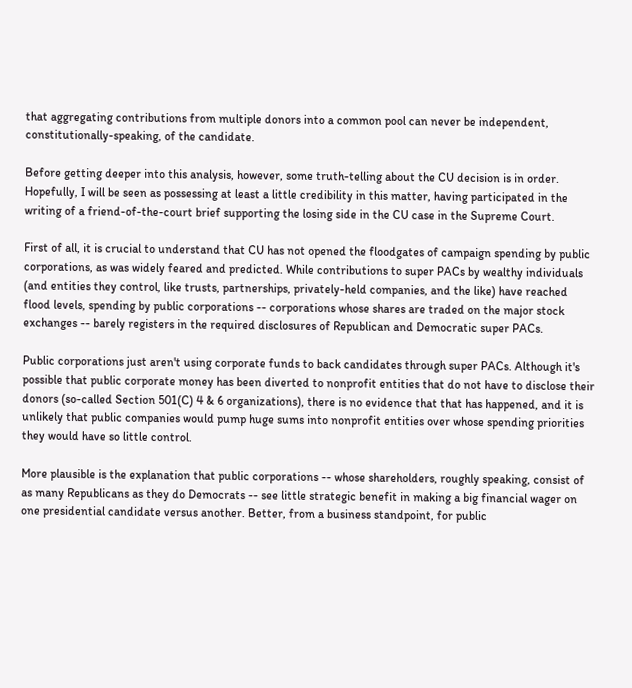that aggregating contributions from multiple donors into a common pool can never be independent, constitutionally-speaking, of the candidate.

Before getting deeper into this analysis, however, some truth-telling about the CU decision is in order. Hopefully, I will be seen as possessing at least a little credibility in this matter, having participated in the writing of a friend-of-the-court brief supporting the losing side in the CU case in the Supreme Court.

First of all, it is crucial to understand that CU has not opened the floodgates of campaign spending by public corporations, as was widely feared and predicted. While contributions to super PACs by wealthy individuals (and entities they control, like trusts, partnerships, privately-held companies, and the like) have reached flood levels, spending by public corporations -- corporations whose shares are traded on the major stock exchanges -- barely registers in the required disclosures of Republican and Democratic super PACs.

Public corporations just aren't using corporate funds to back candidates through super PACs. Although it's possible that public corporate money has been diverted to nonprofit entities that do not have to disclose their donors (so-called Section 501(C) 4 & 6 organizations), there is no evidence that that has happened, and it is unlikely that public companies would pump huge sums into nonprofit entities over whose spending priorities they would have so little control.

More plausible is the explanation that public corporations -- whose shareholders, roughly speaking, consist of as many Republicans as they do Democrats -- see little strategic benefit in making a big financial wager on one presidential candidate versus another. Better, from a business standpoint, for public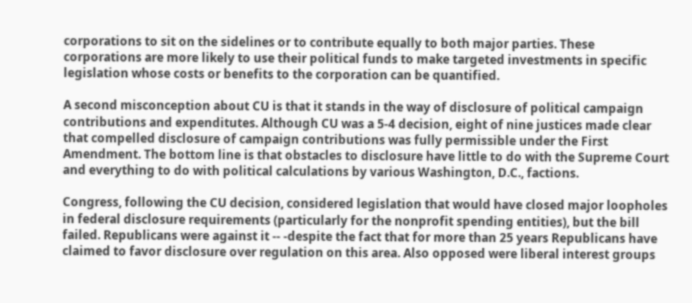corporations to sit on the sidelines or to contribute equally to both major parties. These corporations are more likely to use their political funds to make targeted investments in specific legislation whose costs or benefits to the corporation can be quantified.

A second misconception about CU is that it stands in the way of disclosure of political campaign contributions and expenditutes. Although CU was a 5-4 decision, eight of nine justices made clear that compelled disclosure of campaign contributions was fully permissible under the First Amendment. The bottom line is that obstacles to disclosure have little to do with the Supreme Court and everything to do with political calculations by various Washington, D.C., factions.

Congress, following the CU decision, considered legislation that would have closed major loopholes in federal disclosure requirements (particularly for the nonprofit spending entities), but the bill failed. Republicans were against it -- -despite the fact that for more than 25 years Republicans have claimed to favor disclosure over regulation on this area. Also opposed were liberal interest groups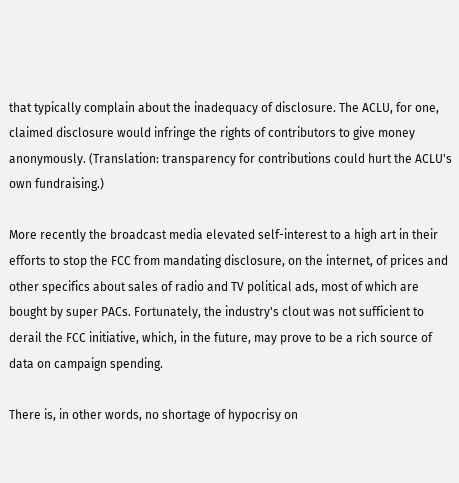that typically complain about the inadequacy of disclosure. The ACLU, for one, claimed disclosure would infringe the rights of contributors to give money anonymously. (Translation: transparency for contributions could hurt the ACLU's own fundraising.)

More recently the broadcast media elevated self-interest to a high art in their efforts to stop the FCC from mandating disclosure, on the internet, of prices and other specifics about sales of radio and TV political ads, most of which are bought by super PACs. Fortunately, the industry's clout was not sufficient to derail the FCC initiative, which, in the future, may prove to be a rich source of data on campaign spending.

There is, in other words, no shortage of hypocrisy on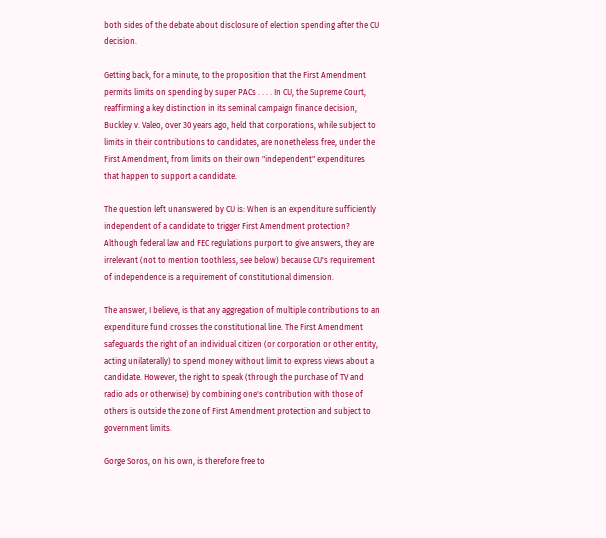both sides of the debate about disclosure of election spending after the CU decision.

Getting back, for a minute, to the proposition that the First Amendment permits limits on spending by super PACs . . . . In CU, the Supreme Court, reaffirming a key distinction in its seminal campaign finance decision, Buckley v. Valeo, over 30 years ago, held that corporations, while subject to limits in their contributions to candidates, are nonetheless free, under the First Amendment, from limits on their own "independent" expenditures that happen to support a candidate.

The question left unanswered by CU is: When is an expenditure sufficiently independent of a candidate to trigger First Amendment protection? Although federal law and FEC regulations purport to give answers, they are irrelevant (not to mention toothless, see below) because CU's requirement of independence is a requirement of constitutional dimension.

The answer, I believe, is that any aggregation of multiple contributions to an expenditure fund crosses the constitutional line. The First Amendment safeguards the right of an individual citizen (or corporation or other entity, acting unilaterally) to spend money without limit to express views about a candidate. However, the right to speak (through the purchase of TV and radio ads or otherwise) by combining one's contribution with those of others is outside the zone of First Amendment protection and subject to government limits.

Gorge Soros, on his own, is therefore free to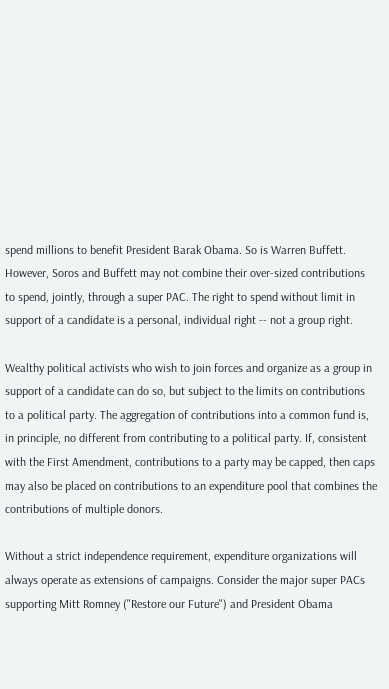spend millions to benefit President Barak Obama. So is Warren Buffett. However, Soros and Buffett may not combine their over-sized contributions to spend, jointly, through a super PAC. The right to spend without limit in support of a candidate is a personal, individual right -- not a group right.

Wealthy political activists who wish to join forces and organize as a group in support of a candidate can do so, but subject to the limits on contributions to a political party. The aggregation of contributions into a common fund is, in principle, no different from contributing to a political party. If, consistent with the First Amendment, contributions to a party may be capped, then caps may also be placed on contributions to an expenditure pool that combines the contributions of multiple donors.

Without a strict independence requirement, expenditure organizations will always operate as extensions of campaigns. Consider the major super PACs supporting Mitt Romney ("Restore our Future") and President Obama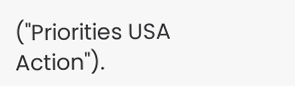("Priorities USA Action").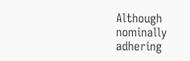Although nominally adhering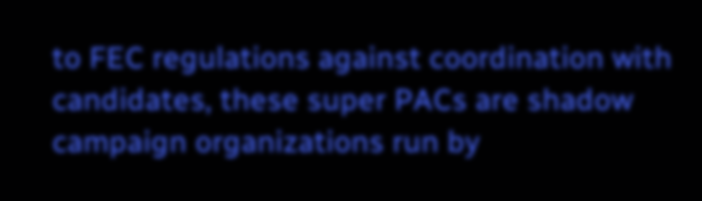to FEC regulations against coordination with candidates, these super PACs are shadow campaign organizations run by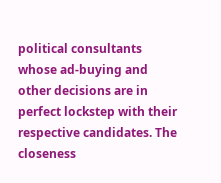political consultants whose ad-buying and other decisions are in perfect lockstep with their respective candidates. The closeness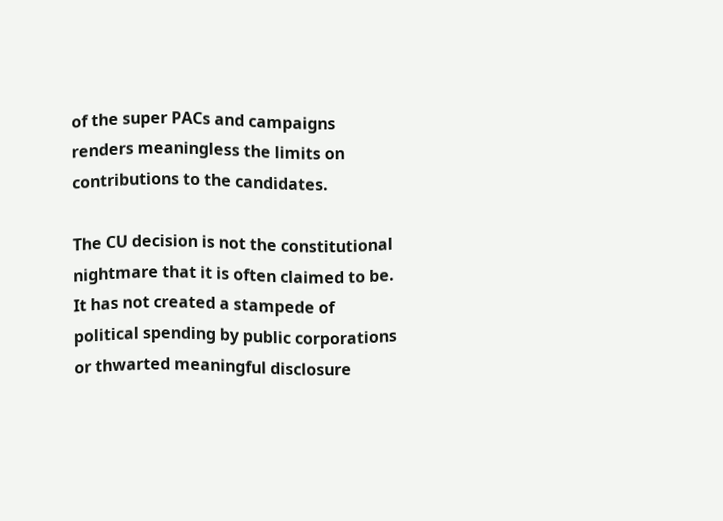of the super PACs and campaigns renders meaningless the limits on contributions to the candidates.

The CU decision is not the constitutional nightmare that it is often claimed to be. It has not created a stampede of political spending by public corporations or thwarted meaningful disclosure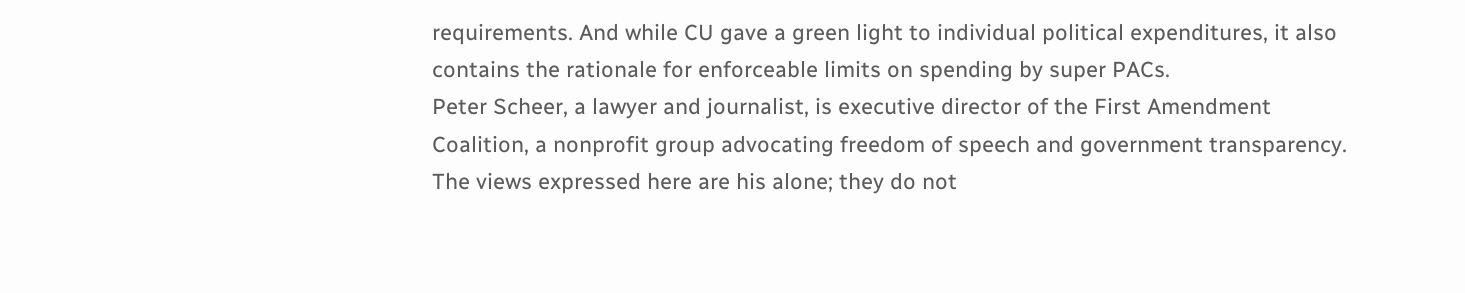requirements. And while CU gave a green light to individual political expenditures, it also contains the rationale for enforceable limits on spending by super PACs.
Peter Scheer, a lawyer and journalist, is executive director of the First Amendment Coalition, a nonprofit group advocating freedom of speech and government transparency. The views expressed here are his alone; they do not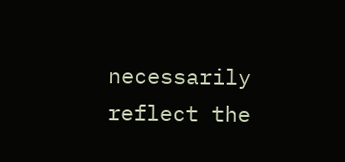necessarily reflect the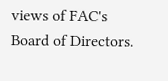views of FAC's Board of Directors.